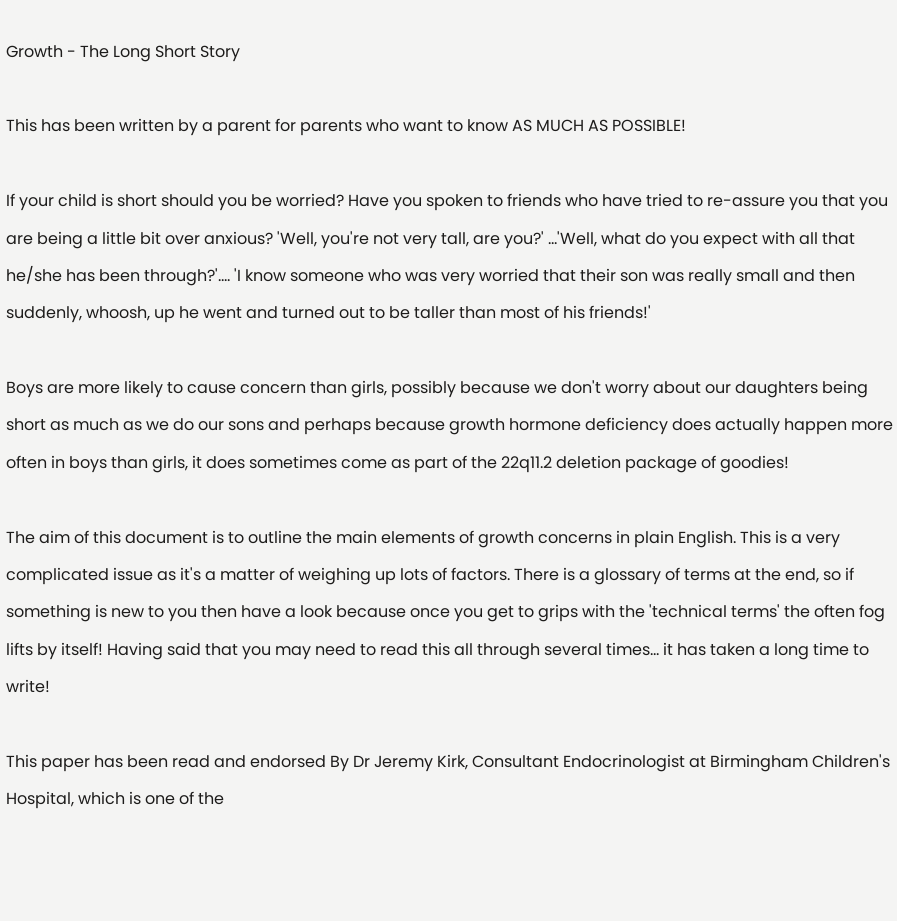Growth - The Long Short Story

This has been written by a parent for parents who want to know AS MUCH AS POSSIBLE!

If your child is short should you be worried? Have you spoken to friends who have tried to re-assure you that you are being a little bit over anxious? 'Well, you're not very tall, are you?' ...'Well, what do you expect with all that he/she has been through?'.... 'I know someone who was very worried that their son was really small and then suddenly, whoosh, up he went and turned out to be taller than most of his friends!'

Boys are more likely to cause concern than girls, possibly because we don't worry about our daughters being short as much as we do our sons and perhaps because growth hormone deficiency does actually happen more often in boys than girls, it does sometimes come as part of the 22q11.2 deletion package of goodies!

The aim of this document is to outline the main elements of growth concerns in plain English. This is a very complicated issue as it's a matter of weighing up lots of factors. There is a glossary of terms at the end, so if something is new to you then have a look because once you get to grips with the 'technical terms' the often fog lifts by itself! Having said that you may need to read this all through several times... it has taken a long time to write!

This paper has been read and endorsed By Dr Jeremy Kirk, Consultant Endocrinologist at Birmingham Children's Hospital, which is one of the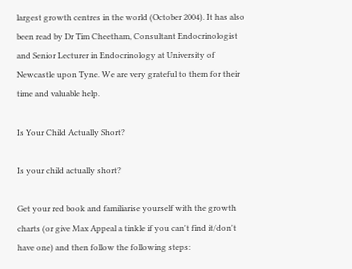largest growth centres in the world (October 2004). It has also been read by Dr Tim Cheetham, Consultant Endocrinologist and Senior Lecturer in Endocrinology at University of Newcastle upon Tyne. We are very grateful to them for their time and valuable help.

Is Your Child Actually Short?

Is your child actually short?

Get your red book and familiarise yourself with the growth charts (or give Max Appeal a tinkle if you can't find it/don't have one) and then follow the following steps: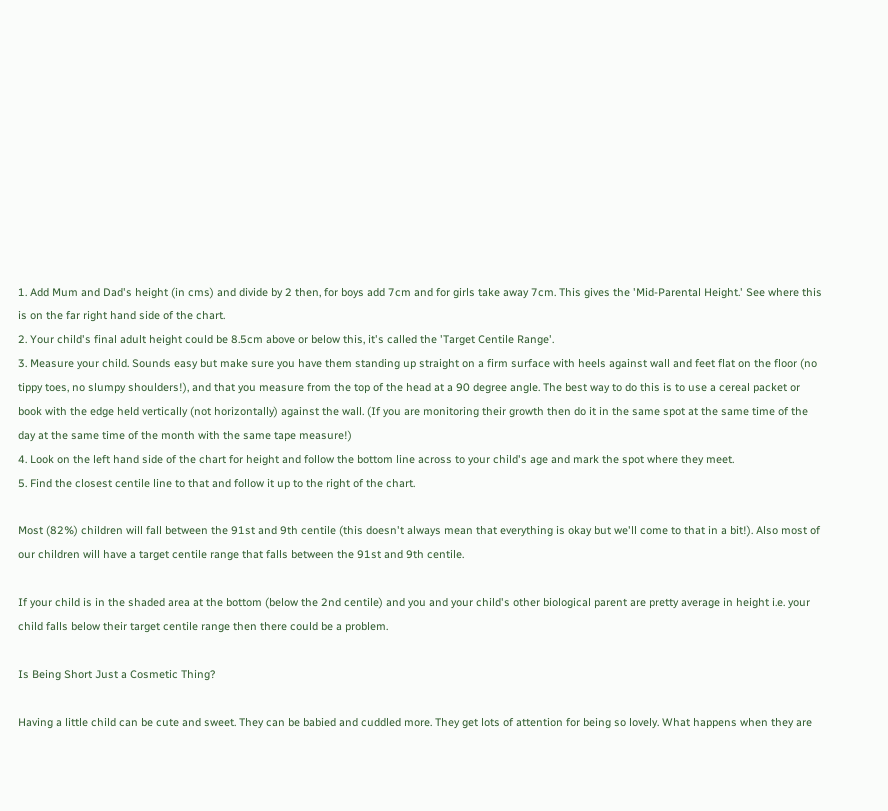1. Add Mum and Dad's height (in cms) and divide by 2 then, for boys add 7cm and for girls take away 7cm. This gives the 'Mid-Parental Height.' See where this is on the far right hand side of the chart.
2. Your child's final adult height could be 8.5cm above or below this, it's called the 'Target Centile Range'.
3. Measure your child. Sounds easy but make sure you have them standing up straight on a firm surface with heels against wall and feet flat on the floor (no tippy toes, no slumpy shoulders!), and that you measure from the top of the head at a 90 degree angle. The best way to do this is to use a cereal packet or book with the edge held vertically (not horizontally) against the wall. (If you are monitoring their growth then do it in the same spot at the same time of the day at the same time of the month with the same tape measure!)
4. Look on the left hand side of the chart for height and follow the bottom line across to your child's age and mark the spot where they meet.
5. Find the closest centile line to that and follow it up to the right of the chart.

Most (82%) children will fall between the 91st and 9th centile (this doesn't always mean that everything is okay but we'll come to that in a bit!). Also most of our children will have a target centile range that falls between the 91st and 9th centile.

If your child is in the shaded area at the bottom (below the 2nd centile) and you and your child's other biological parent are pretty average in height i.e. your child falls below their target centile range then there could be a problem.

Is Being Short Just a Cosmetic Thing?

Having a little child can be cute and sweet. They can be babied and cuddled more. They get lots of attention for being so lovely. What happens when they are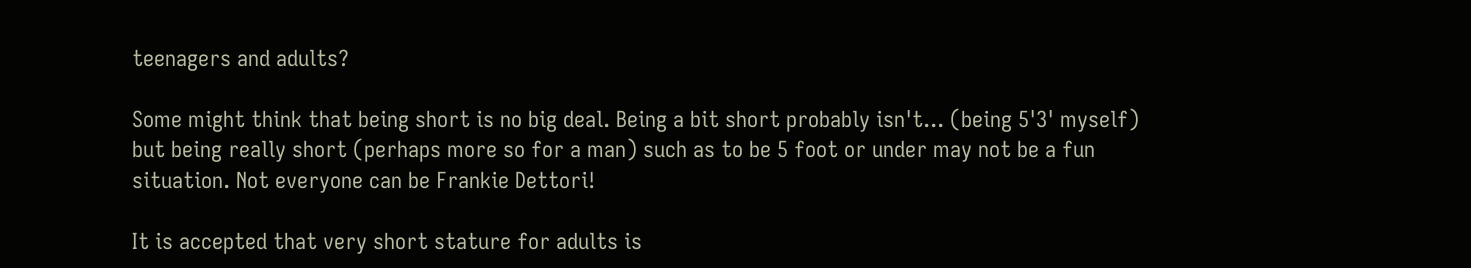teenagers and adults?

Some might think that being short is no big deal. Being a bit short probably isn't... (being 5'3' myself) but being really short (perhaps more so for a man) such as to be 5 foot or under may not be a fun situation. Not everyone can be Frankie Dettori!

It is accepted that very short stature for adults is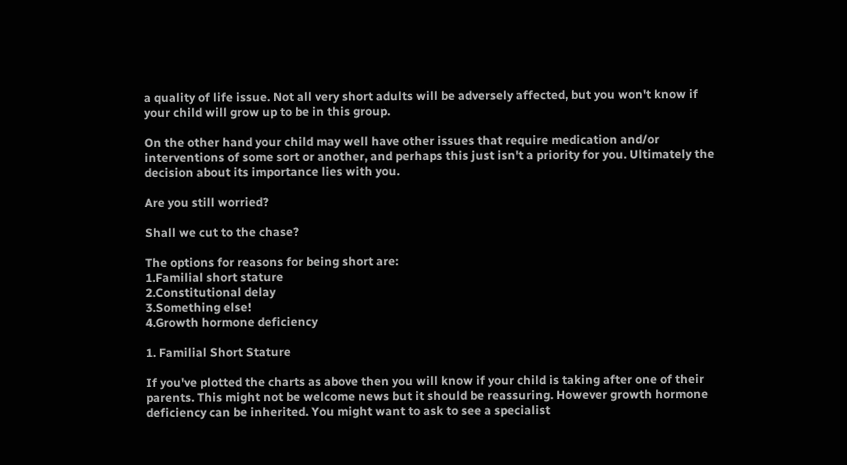a quality of life issue. Not all very short adults will be adversely affected, but you won't know if your child will grow up to be in this group.

On the other hand your child may well have other issues that require medication and/or interventions of some sort or another, and perhaps this just isn't a priority for you. Ultimately the decision about its importance lies with you.

Are you still worried?

Shall we cut to the chase?

The options for reasons for being short are:
1.Familial short stature
2.Constitutional delay
3.Something else!
4.Growth hormone deficiency

1. Familial Short Stature

If you've plotted the charts as above then you will know if your child is taking after one of their parents. This might not be welcome news but it should be reassuring. However growth hormone deficiency can be inherited. You might want to ask to see a specialist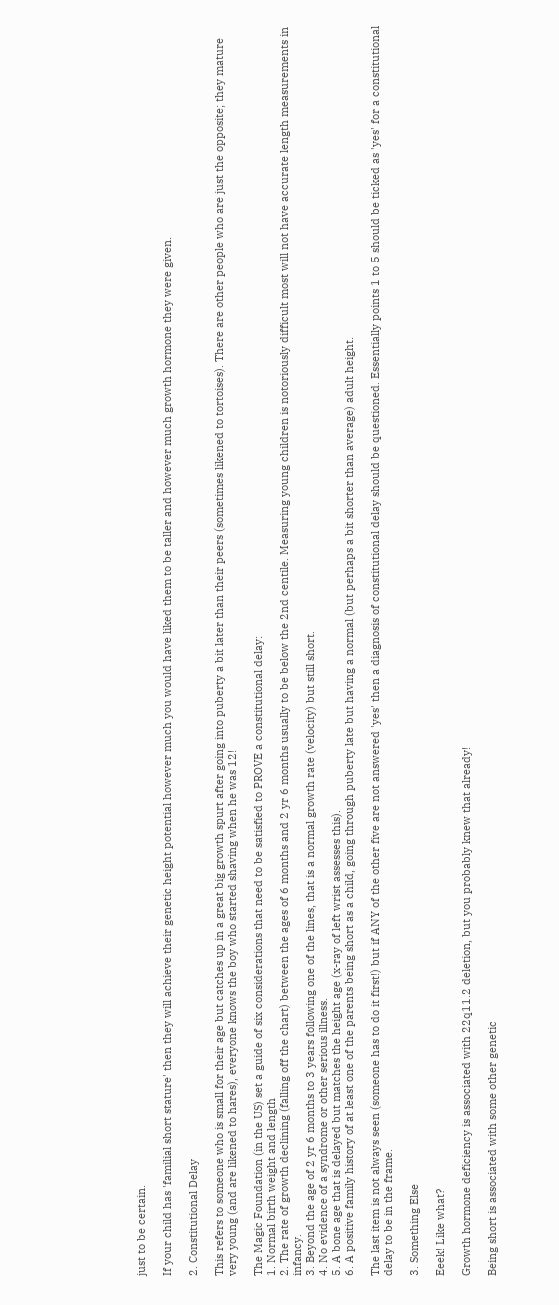just to be certain.

If your child has 'familial short stature' then they will achieve their genetic height potential however much you would have liked them to be taller and however much growth hormone they were given.

2. Constitutional Delay

This refers to someone who is small for their age but catches up in a great big growth spurt after going into puberty a bit later than their peers (sometimes likened to tortoises). There are other people who are just the opposite; they mature very young (and are likened to hares), everyone knows the boy who started shaving when he was 12!

The Magic Foundation (in the US) set a guide of six considerations that need to be satisfied to PROVE a constitutional delay:
1. Normal birth weight and length
2. The rate of growth declining (falling off the chart) between the ages of 6 months and 2 yr 6 months usually to be below the 2nd centile. Measuring young children is notoriously difficult most will not have accurate length measurements in infancy.
3. Beyond the age of 2 yr 6 months to 3 years following one of the lines, that is a normal growth rate (velocity) but still short.
4. No evidence of a syndrome or other serious illness.
5. A bone age that is delayed but matches the height age (x-ray of left wrist assesses this).
6. A positive family history of at least one of the parents being short as a child, going through puberty late but having a normal (but perhaps a bit shorter than average) adult height.

The last item is not always seen (someone has to do it first!) but if ANY of the other five are not answered 'yes' then a diagnosis of constitutional delay should be questioned. Essentially points 1 to 5 should be ticked as 'yes' for a constitutional delay to be in the frame.

3. Something Else

Eeek! Like what?

Growth hormone deficiency is associated with 22q11.2 deletion, but you probably knew that already!

Being short is associated with some other genetic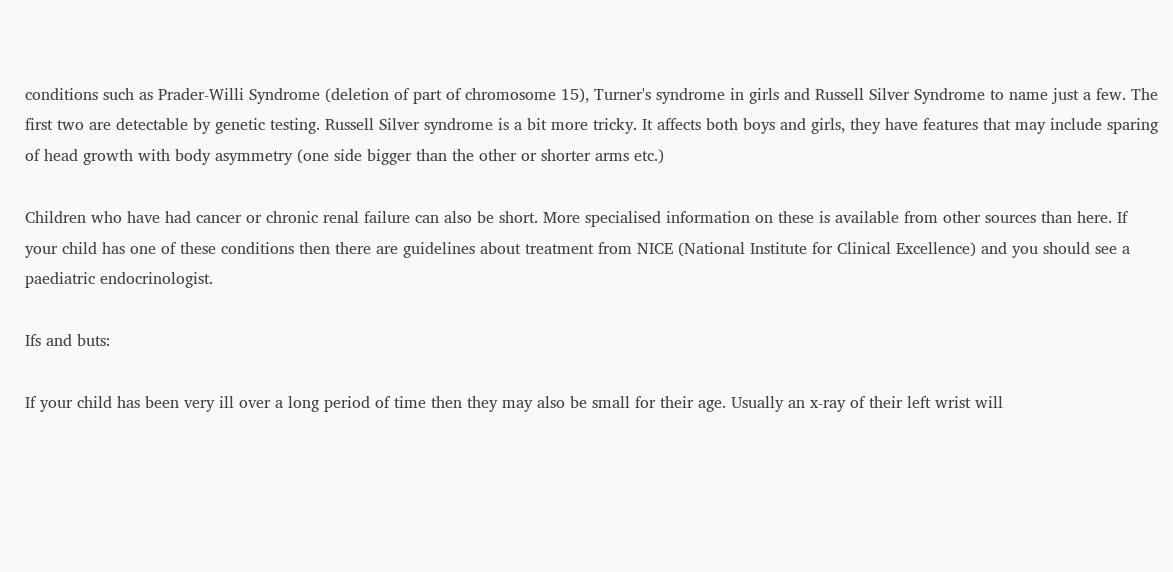conditions such as Prader-Willi Syndrome (deletion of part of chromosome 15), Turner's syndrome in girls and Russell Silver Syndrome to name just a few. The first two are detectable by genetic testing. Russell Silver syndrome is a bit more tricky. It affects both boys and girls, they have features that may include sparing of head growth with body asymmetry (one side bigger than the other or shorter arms etc.)

Children who have had cancer or chronic renal failure can also be short. More specialised information on these is available from other sources than here. If your child has one of these conditions then there are guidelines about treatment from NICE (National Institute for Clinical Excellence) and you should see a paediatric endocrinologist.

Ifs and buts:

If your child has been very ill over a long period of time then they may also be small for their age. Usually an x-ray of their left wrist will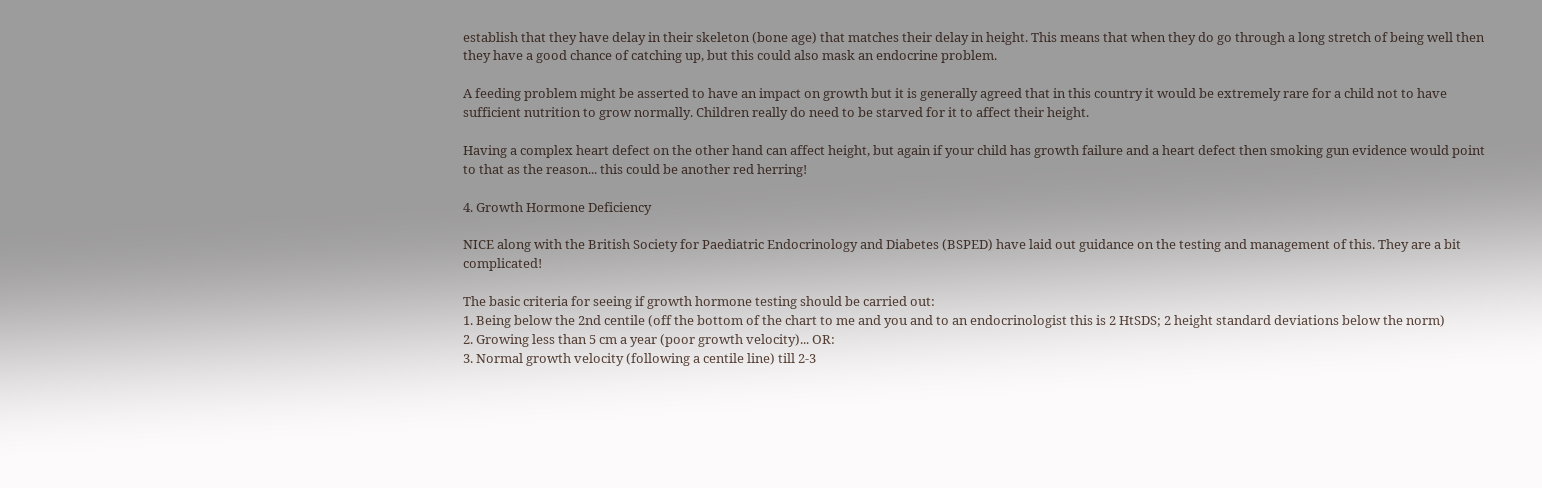establish that they have delay in their skeleton (bone age) that matches their delay in height. This means that when they do go through a long stretch of being well then they have a good chance of catching up, but this could also mask an endocrine problem.

A feeding problem might be asserted to have an impact on growth but it is generally agreed that in this country it would be extremely rare for a child not to have sufficient nutrition to grow normally. Children really do need to be starved for it to affect their height.

Having a complex heart defect on the other hand can affect height, but again if your child has growth failure and a heart defect then smoking gun evidence would point to that as the reason... this could be another red herring!

4. Growth Hormone Deficiency

NICE along with the British Society for Paediatric Endocrinology and Diabetes (BSPED) have laid out guidance on the testing and management of this. They are a bit complicated!

The basic criteria for seeing if growth hormone testing should be carried out:
1. Being below the 2nd centile (off the bottom of the chart to me and you and to an endocrinologist this is 2 HtSDS; 2 height standard deviations below the norm)
2. Growing less than 5 cm a year (poor growth velocity)... OR:
3. Normal growth velocity (following a centile line) till 2-3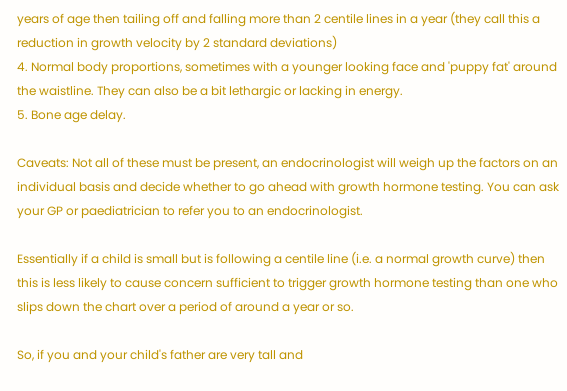years of age then tailing off and falling more than 2 centile lines in a year (they call this a reduction in growth velocity by 2 standard deviations)
4. Normal body proportions, sometimes with a younger looking face and 'puppy fat' around the waistline. They can also be a bit lethargic or lacking in energy.
5. Bone age delay.

Caveats: Not all of these must be present, an endocrinologist will weigh up the factors on an individual basis and decide whether to go ahead with growth hormone testing. You can ask your GP or paediatrician to refer you to an endocrinologist.

Essentially if a child is small but is following a centile line (i.e. a normal growth curve) then this is less likely to cause concern sufficient to trigger growth hormone testing than one who slips down the chart over a period of around a year or so.

So, if you and your child's father are very tall and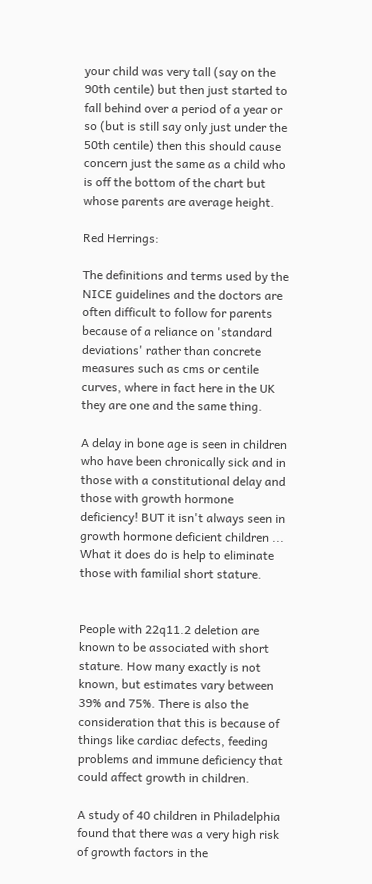your child was very tall (say on the 90th centile) but then just started to fall behind over a period of a year or so (but is still say only just under the 50th centile) then this should cause concern just the same as a child who is off the bottom of the chart but whose parents are average height.

Red Herrings:

The definitions and terms used by the NICE guidelines and the doctors are often difficult to follow for parents because of a reliance on 'standard deviations' rather than concrete measures such as cms or centile curves, where in fact here in the UK they are one and the same thing.

A delay in bone age is seen in children who have been chronically sick and in those with a constitutional delay and those with growth hormone deficiency! BUT it isn't always seen in growth hormone deficient children ... What it does do is help to eliminate those with familial short stature.


People with 22q11.2 deletion are known to be associated with short stature. How many exactly is not known, but estimates vary between 39% and 75%. There is also the consideration that this is because of things like cardiac defects, feeding problems and immune deficiency that could affect growth in children.

A study of 40 children in Philadelphia found that there was a very high risk of growth factors in the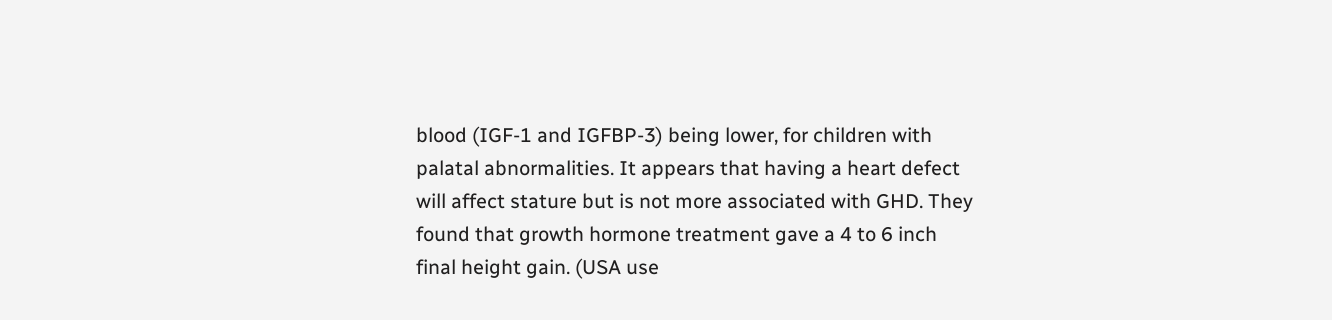blood (IGF-1 and IGFBP-3) being lower, for children with palatal abnormalities. It appears that having a heart defect will affect stature but is not more associated with GHD. They found that growth hormone treatment gave a 4 to 6 inch final height gain. (USA use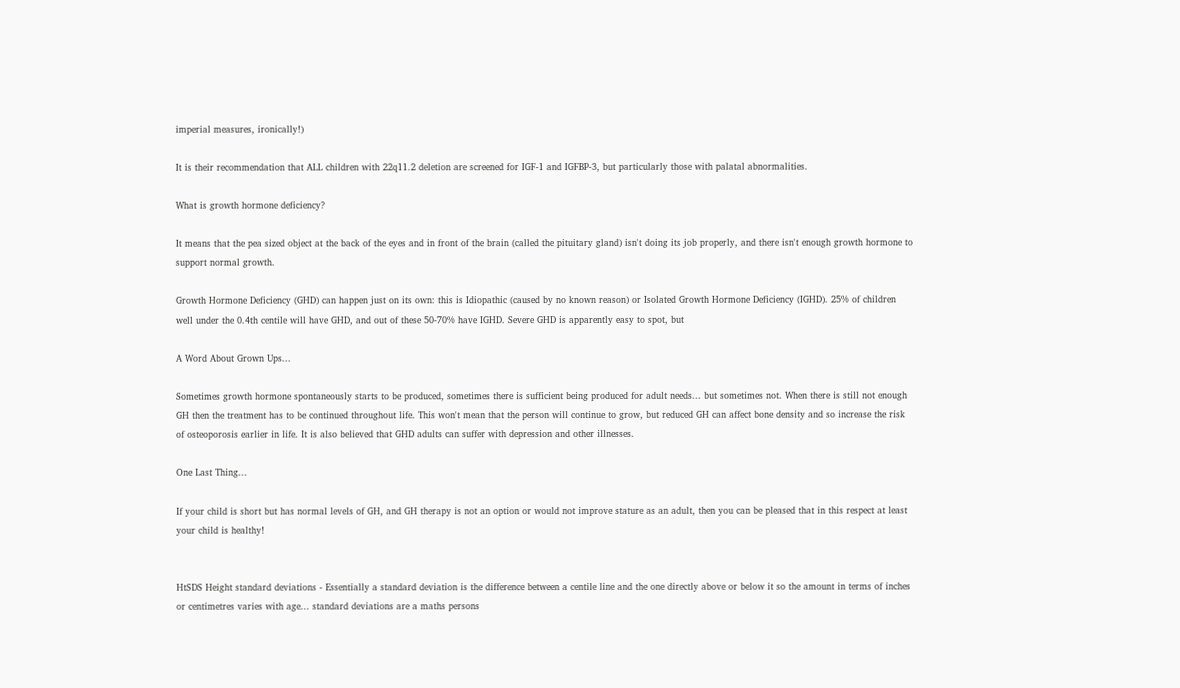imperial measures, ironically!)

It is their recommendation that ALL children with 22q11.2 deletion are screened for IGF-1 and IGFBP-3, but particularly those with palatal abnormalities.

What is growth hormone deficiency?

It means that the pea sized object at the back of the eyes and in front of the brain (called the pituitary gland) isn't doing its job properly, and there isn't enough growth hormone to support normal growth.

Growth Hormone Deficiency (GHD) can happen just on its own: this is Idiopathic (caused by no known reason) or Isolated Growth Hormone Deficiency (IGHD). 25% of children well under the 0.4th centile will have GHD, and out of these 50-70% have IGHD. Severe GHD is apparently easy to spot, but

A Word About Grown Ups...

Sometimes growth hormone spontaneously starts to be produced, sometimes there is sufficient being produced for adult needs... but sometimes not. When there is still not enough GH then the treatment has to be continued throughout life. This won't mean that the person will continue to grow, but reduced GH can affect bone density and so increase the risk of osteoporosis earlier in life. It is also believed that GHD adults can suffer with depression and other illnesses.

One Last Thing...

If your child is short but has normal levels of GH, and GH therapy is not an option or would not improve stature as an adult, then you can be pleased that in this respect at least your child is healthy!


HtSDS Height standard deviations - Essentially a standard deviation is the difference between a centile line and the one directly above or below it so the amount in terms of inches or centimetres varies with age... standard deviations are a maths persons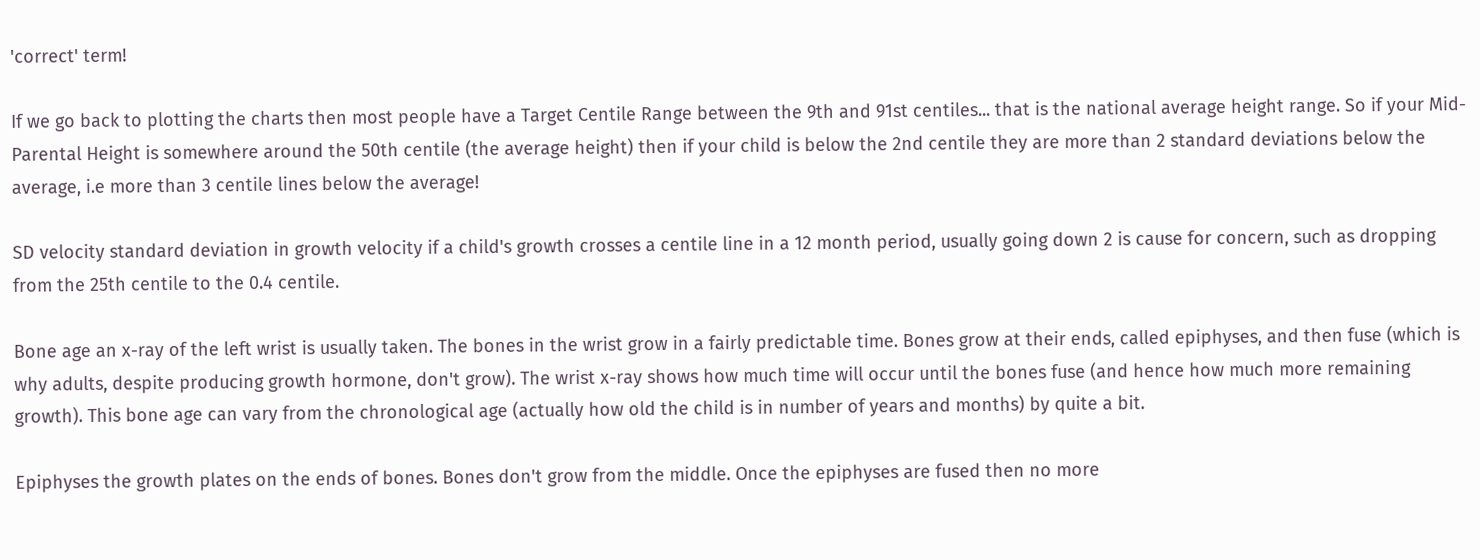'correct' term!

If we go back to plotting the charts then most people have a Target Centile Range between the 9th and 91st centiles... that is the national average height range. So if your Mid-Parental Height is somewhere around the 50th centile (the average height) then if your child is below the 2nd centile they are more than 2 standard deviations below the average, i.e more than 3 centile lines below the average!

SD velocity standard deviation in growth velocity if a child's growth crosses a centile line in a 12 month period, usually going down 2 is cause for concern, such as dropping from the 25th centile to the 0.4 centile.

Bone age an x-ray of the left wrist is usually taken. The bones in the wrist grow in a fairly predictable time. Bones grow at their ends, called epiphyses, and then fuse (which is why adults, despite producing growth hormone, don't grow). The wrist x-ray shows how much time will occur until the bones fuse (and hence how much more remaining growth). This bone age can vary from the chronological age (actually how old the child is in number of years and months) by quite a bit.

Epiphyses the growth plates on the ends of bones. Bones don't grow from the middle. Once the epiphyses are fused then no more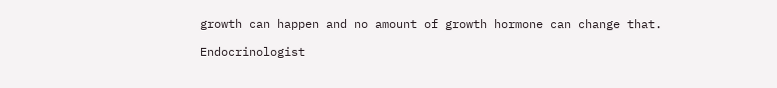growth can happen and no amount of growth hormone can change that.

Endocrinologist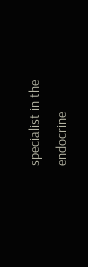specialist in the endocrine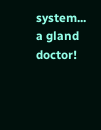system... a gland doctor!